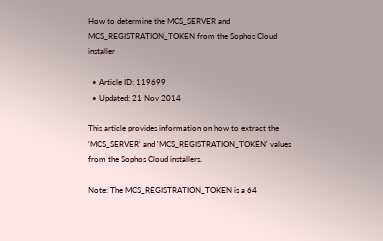How to determine the MCS_SERVER and MCS_REGISTRATION_TOKEN from the Sophos Cloud installer

  • Article ID: 119699
  • Updated: 21 Nov 2014

This article provides information on how to extract the 'MCS_SERVER' and 'MCS_REGISTRATION_TOKEN' values from the Sophos Cloud installers.

Note: The MCS_REGISTRATION_TOKEN is a 64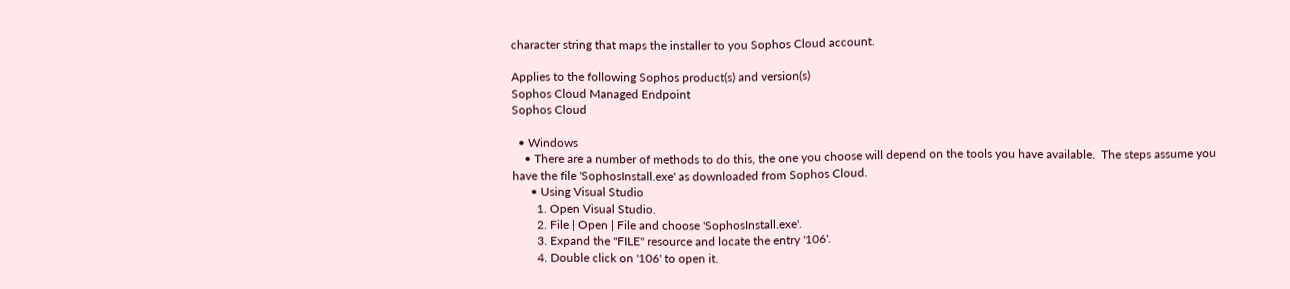character string that maps the installer to you Sophos Cloud account.

Applies to the following Sophos product(s) and version(s)
Sophos Cloud Managed Endpoint
Sophos Cloud

  • Windows
    • There are a number of methods to do this, the one you choose will depend on the tools you have available.  The steps assume you have the file 'SophosInstall.exe' as downloaded from Sophos Cloud.
      • Using Visual Studio
        1. Open Visual Studio.
        2. File | Open | File and choose 'SophosInstall.exe'.
        3. Expand the "FILE" resource and locate the entry '106'.
        4. Double click on '106' to open it.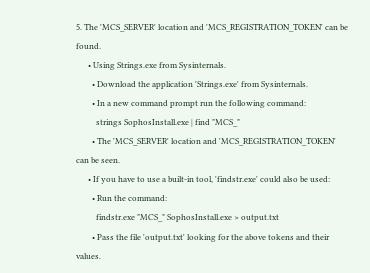5. The 'MCS_SERVER' location and 'MCS_REGISTRATION_TOKEN' can be found.
      • Using Strings.exe from Sysinternals.
        • Download the application 'Strings.exe' from Sysinternals.
        • In a new command prompt run the following command:
          strings SophosInstall.exe | find "MCS_"
        • The 'MCS_SERVER' location and 'MCS_REGISTRATION_TOKEN' can be seen.
      • If you have to use a built-in tool, 'findstr.exe' could also be used:
        • Run the command:
          findstr.exe "MCS_" SophosInstall.exe > output.txt
        • Pass the file 'output.txt' looking for the above tokens and their values.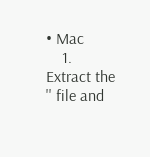• Mac
    1. Extract the '' file and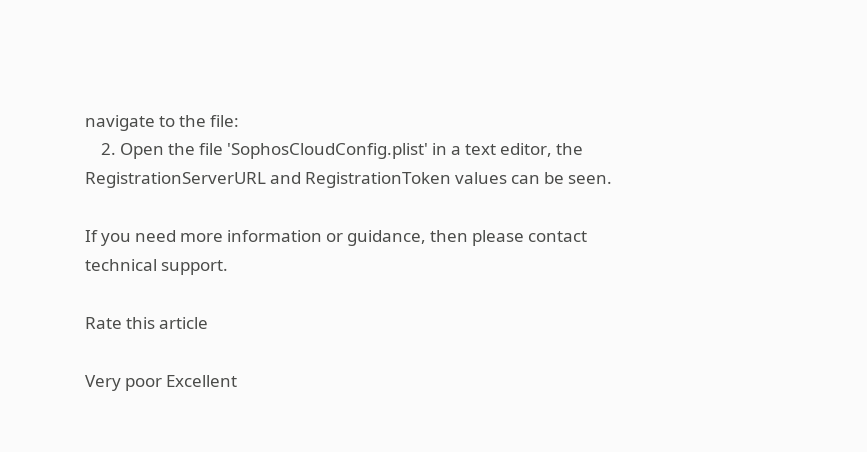navigate to the file:
    2. Open the file 'SophosCloudConfig.plist' in a text editor, the RegistrationServerURL and RegistrationToken values can be seen.

If you need more information or guidance, then please contact technical support.

Rate this article

Very poor Excellent